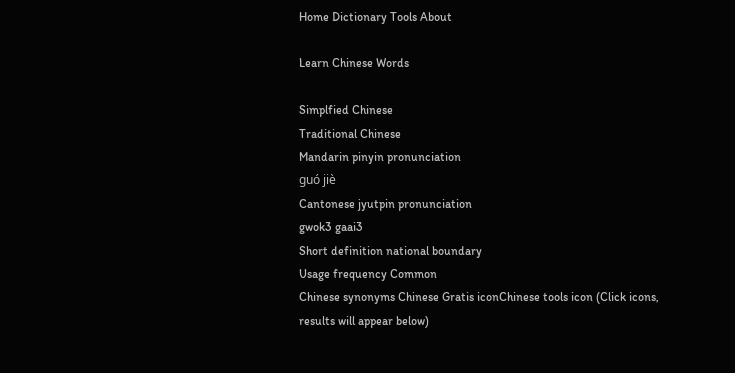Home Dictionary Tools About

Learn Chinese Words

Simplfied Chinese
Traditional Chinese
Mandarin pinyin pronunciation
guó jiè
Cantonese jyutpin pronunciation
gwok3 gaai3
Short definition national boundary
Usage frequency Common
Chinese synonyms Chinese Gratis iconChinese tools icon (Click icons, results will appear below)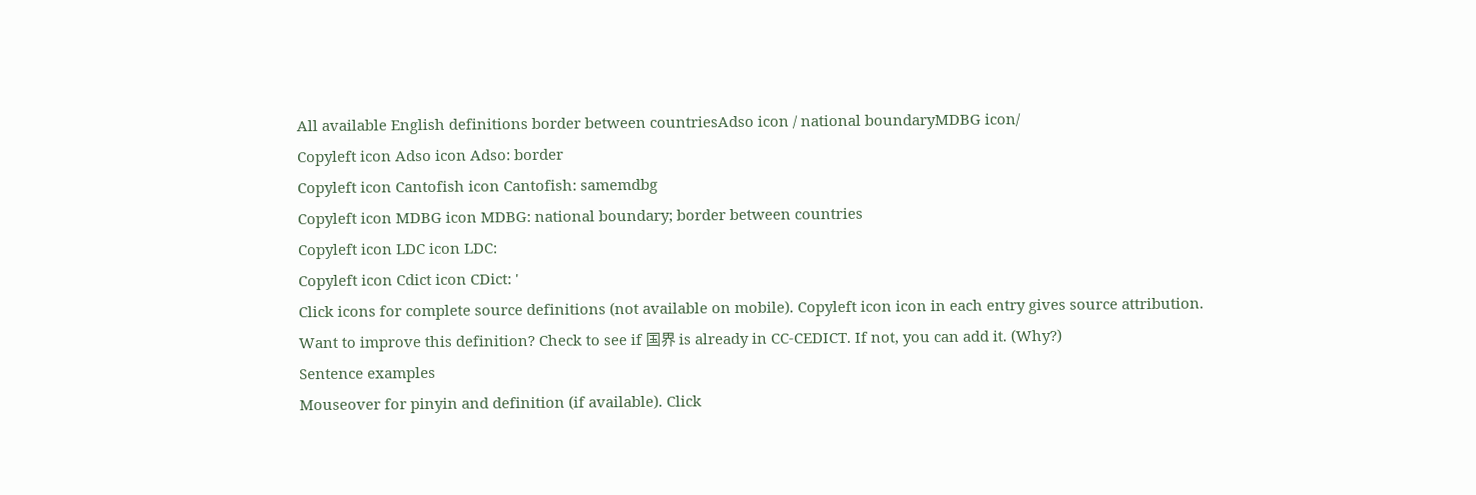All available English definitions border between countriesAdso icon / national boundaryMDBG icon/
Copyleft icon Adso icon Adso: border
Copyleft icon Cantofish icon Cantofish: samemdbg
Copyleft icon MDBG icon MDBG: national boundary; border between countries
Copyleft icon LDC icon LDC:
Copyleft icon Cdict icon CDict: '
Click icons for complete source definitions (not available on mobile). Copyleft icon icon in each entry gives source attribution.
Want to improve this definition? Check to see if 国界 is already in CC-CEDICT. If not, you can add it. (Why?)
Sentence examples
Mouseover for pinyin and definition (if available). Click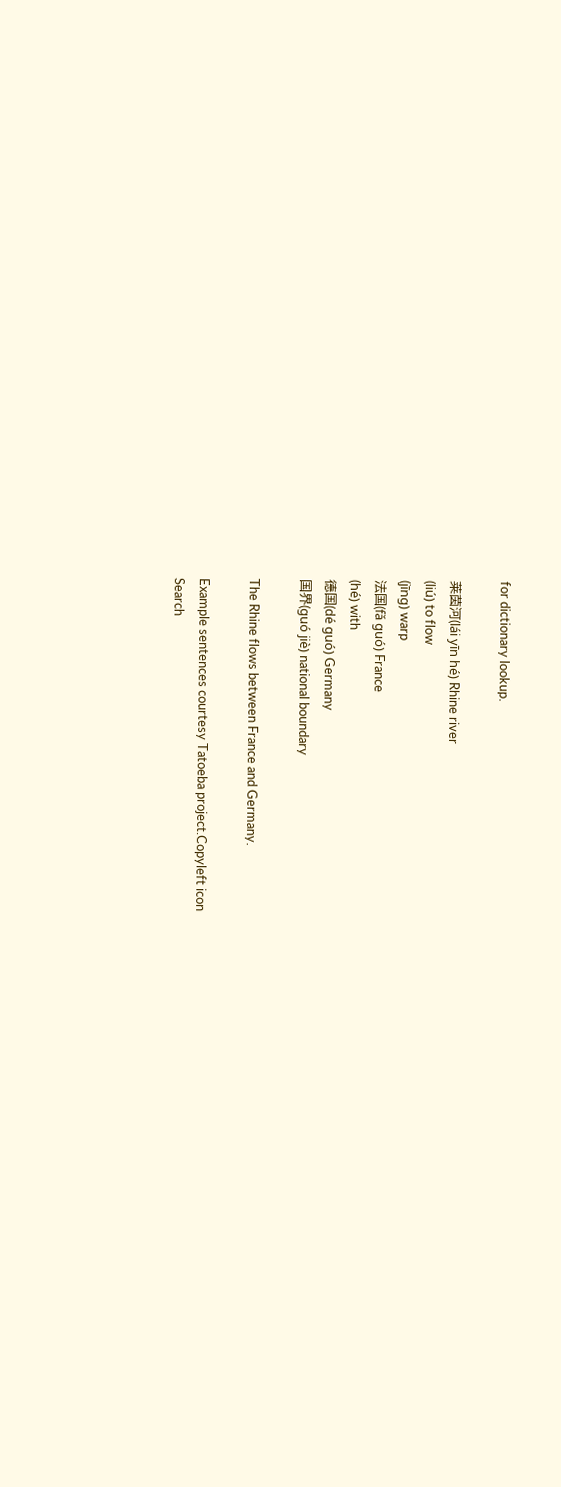for dictionary lookup.

莱茵河(lái yīn hé) Rhine river
(liú) to flow
(jīng) warp
法国(fǎ guó) France
(hé) with
德国(dé guó) Germany
国界(guó jiè) national boundary

The Rhine flows between France and Germany.

Example sentences courtesy Tatoeba project.Copyleft icon
Search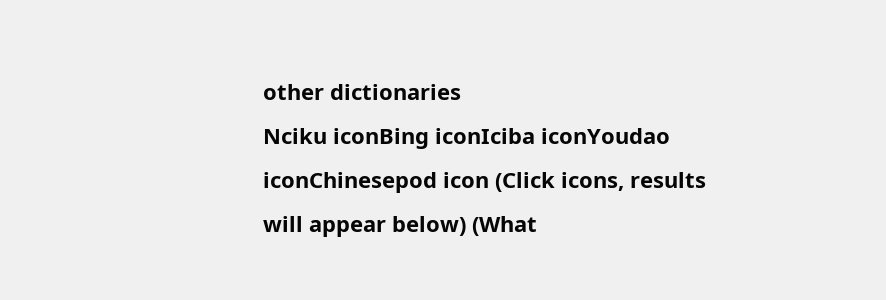other dictionaries
Nciku iconBing iconIciba iconYoudao iconChinesepod icon (Click icons, results will appear below) (What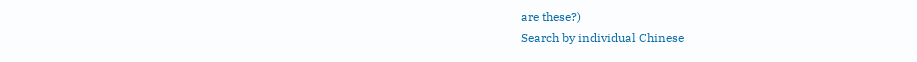are these?)
Search by individual Chinese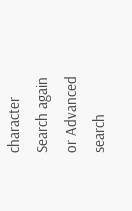character
Search again or Advanced search